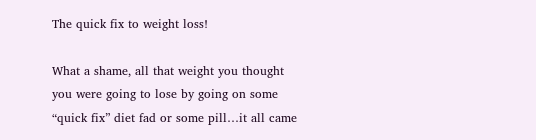The quick fix to weight loss!

What a shame, all that weight you thought you were going to lose by going on some “quick fix” diet fad or some pill…it all came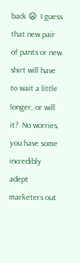back 😦  I guess that new pair of pants or new shirt will have to wait a little longer, or will it?  No worries, you have some incredibly adept marketers out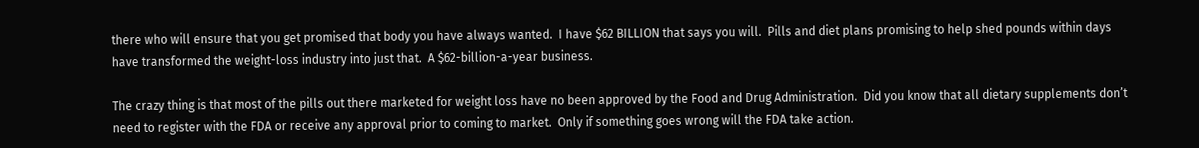there who will ensure that you get promised that body you have always wanted.  I have $62 BILLION that says you will.  Pills and diet plans promising to help shed pounds within days have transformed the weight-loss industry into just that.  A $62-billion-a-year business.

The crazy thing is that most of the pills out there marketed for weight loss have no been approved by the Food and Drug Administration.  Did you know that all dietary supplements don’t need to register with the FDA or receive any approval prior to coming to market.  Only if something goes wrong will the FDA take action.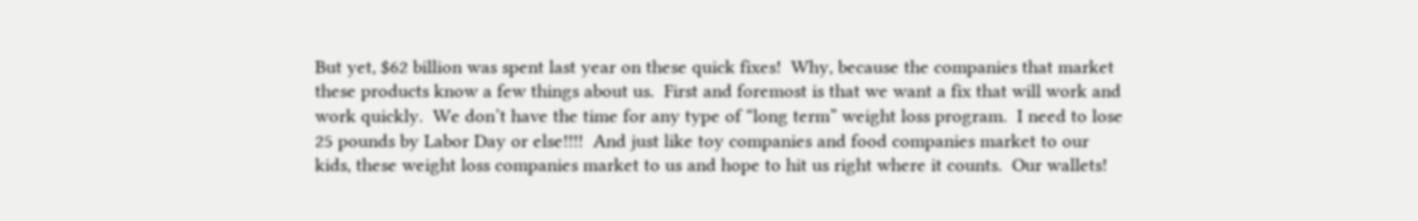But yet, $62 billion was spent last year on these quick fixes!  Why, because the companies that market these products know a few things about us.  First and foremost is that we want a fix that will work and work quickly.  We don’t have the time for any type of “long term” weight loss program.  I need to lose 25 pounds by Labor Day or else!!!!  And just like toy companies and food companies market to our kids, these weight loss companies market to us and hope to hit us right where it counts.  Our wallets!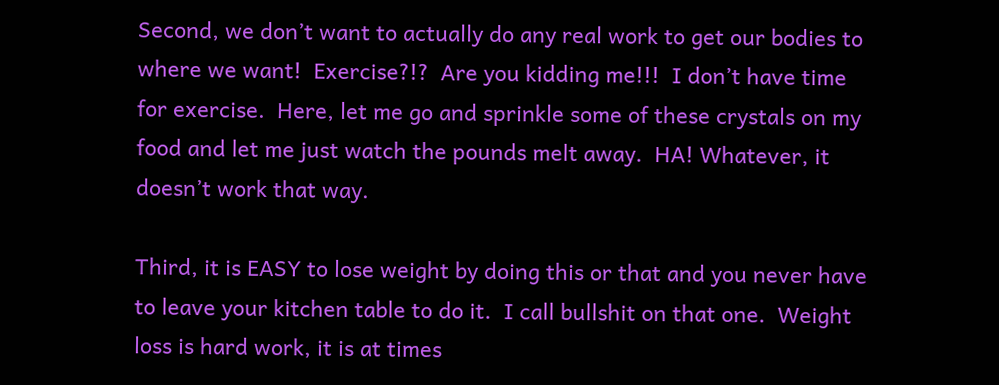Second, we don’t want to actually do any real work to get our bodies to where we want!  Exercise?!?  Are you kidding me!!!  I don’t have time for exercise.  Here, let me go and sprinkle some of these crystals on my food and let me just watch the pounds melt away.  HA! Whatever, it doesn’t work that way.

Third, it is EASY to lose weight by doing this or that and you never have to leave your kitchen table to do it.  I call bullshit on that one.  Weight loss is hard work, it is at times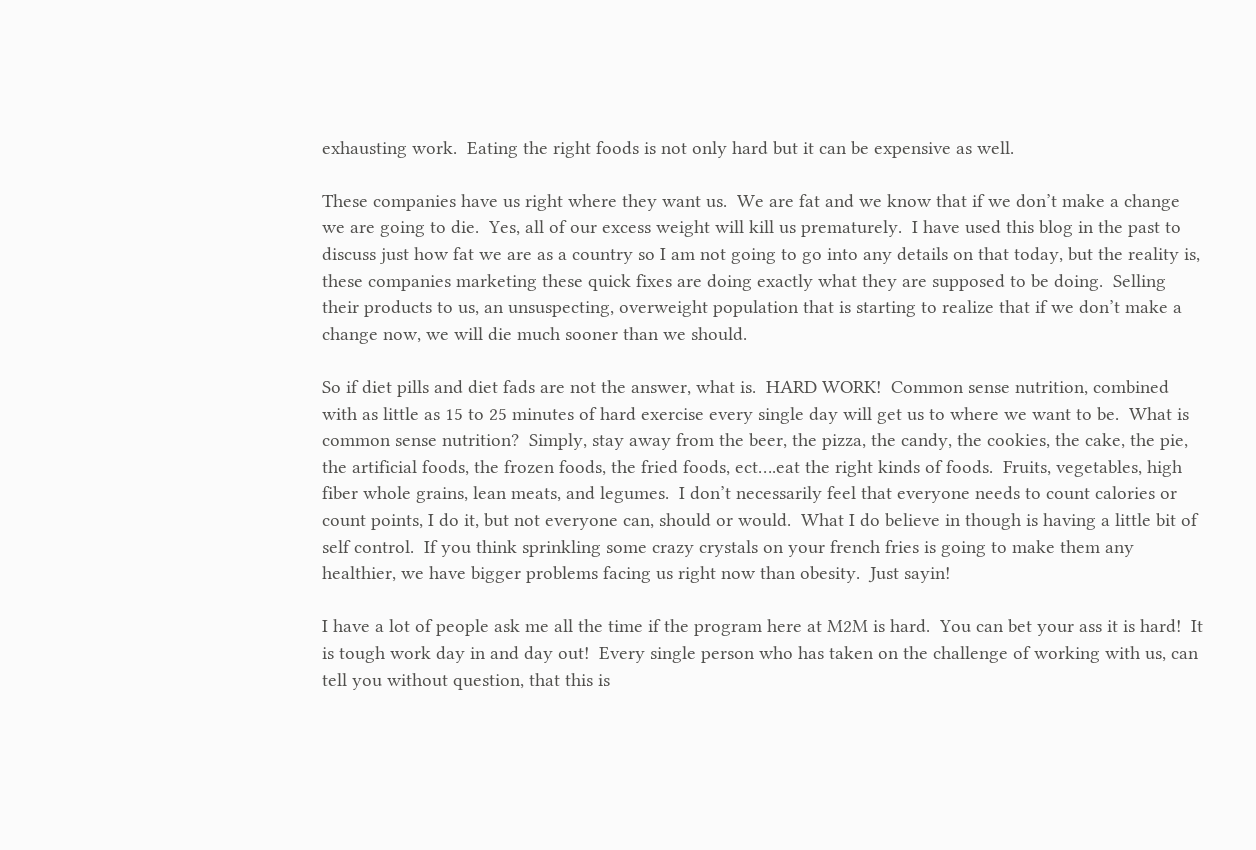exhausting work.  Eating the right foods is not only hard but it can be expensive as well.

These companies have us right where they want us.  We are fat and we know that if we don’t make a change we are going to die.  Yes, all of our excess weight will kill us prematurely.  I have used this blog in the past to discuss just how fat we are as a country so I am not going to go into any details on that today, but the reality is, these companies marketing these quick fixes are doing exactly what they are supposed to be doing.  Selling their products to us, an unsuspecting, overweight population that is starting to realize that if we don’t make a change now, we will die much sooner than we should.

So if diet pills and diet fads are not the answer, what is.  HARD WORK!  Common sense nutrition, combined with as little as 15 to 25 minutes of hard exercise every single day will get us to where we want to be.  What is common sense nutrition?  Simply, stay away from the beer, the pizza, the candy, the cookies, the cake, the pie, the artificial foods, the frozen foods, the fried foods, ect….eat the right kinds of foods.  Fruits, vegetables, high fiber whole grains, lean meats, and legumes.  I don’t necessarily feel that everyone needs to count calories or count points, I do it, but not everyone can, should or would.  What I do believe in though is having a little bit of self control.  If you think sprinkling some crazy crystals on your french fries is going to make them any healthier, we have bigger problems facing us right now than obesity.  Just sayin!

I have a lot of people ask me all the time if the program here at M2M is hard.  You can bet your ass it is hard!  It is tough work day in and day out!  Every single person who has taken on the challenge of working with us, can tell you without question, that this is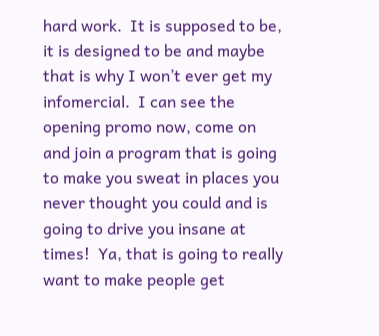hard work.  It is supposed to be, it is designed to be and maybe that is why I won’t ever get my infomercial.  I can see the opening promo now, come on and join a program that is going to make you sweat in places you never thought you could and is going to drive you insane at times!  Ya, that is going to really want to make people get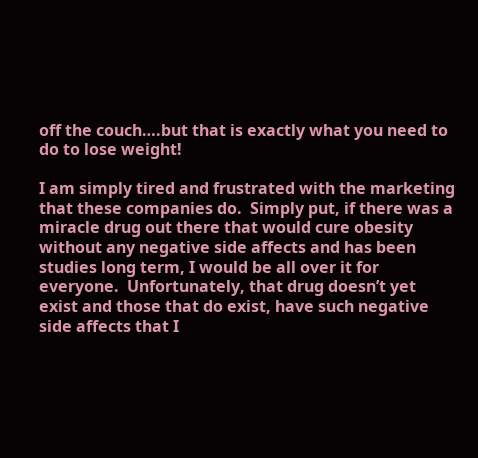off the couch….but that is exactly what you need to do to lose weight!

I am simply tired and frustrated with the marketing that these companies do.  Simply put, if there was a miracle drug out there that would cure obesity without any negative side affects and has been studies long term, I would be all over it for everyone.  Unfortunately, that drug doesn’t yet exist and those that do exist, have such negative side affects that I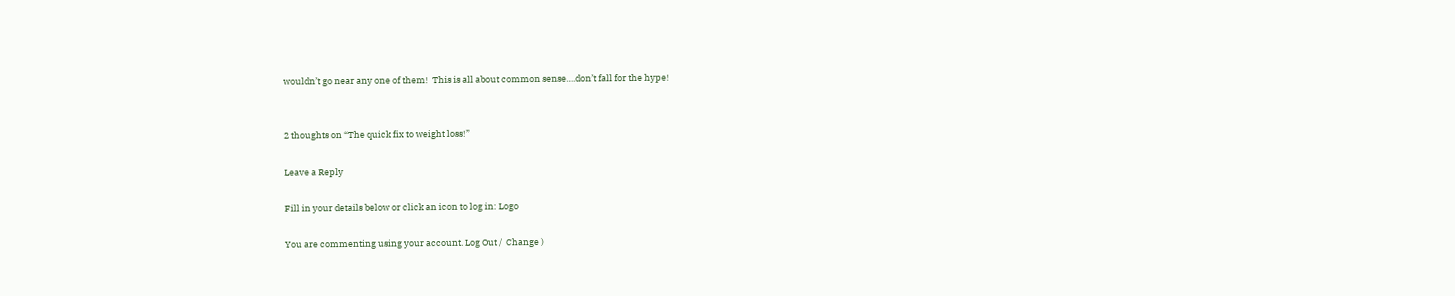wouldn’t go near any one of them!  This is all about common sense….don’t fall for the hype!


2 thoughts on “The quick fix to weight loss!”

Leave a Reply

Fill in your details below or click an icon to log in: Logo

You are commenting using your account. Log Out /  Change )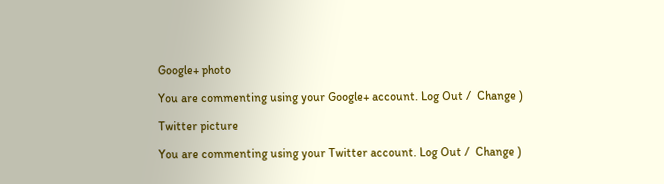Google+ photo

You are commenting using your Google+ account. Log Out /  Change )

Twitter picture

You are commenting using your Twitter account. Log Out /  Change )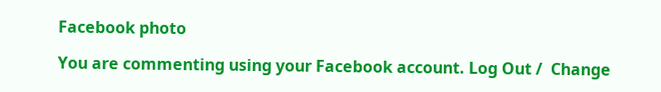Facebook photo

You are commenting using your Facebook account. Log Out /  Change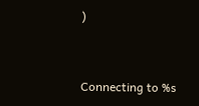)


Connecting to %s